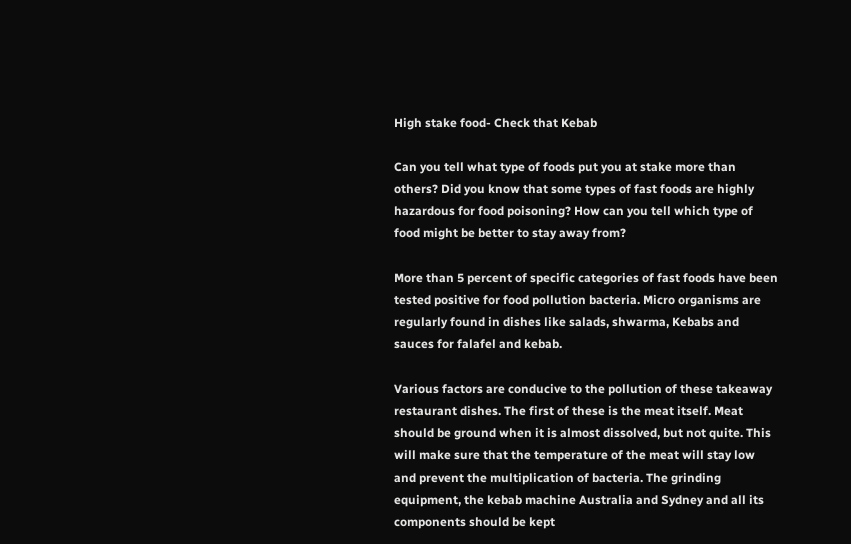High stake food- Check that Kebab

Can you tell what type of foods put you at stake more than others? Did you know that some types of fast foods are highly hazardous for food poisoning? How can you tell which type of food might be better to stay away from?

More than 5 percent of specific categories of fast foods have been tested positive for food pollution bacteria. Micro organisms are regularly found in dishes like salads, shwarma, Kebabs and sauces for falafel and kebab.

Various factors are conducive to the pollution of these takeaway restaurant dishes. The first of these is the meat itself. Meat should be ground when it is almost dissolved, but not quite. This will make sure that the temperature of the meat will stay low and prevent the multiplication of bacteria. The grinding equipment, the kebab machine Australia and Sydney and all its components should be kept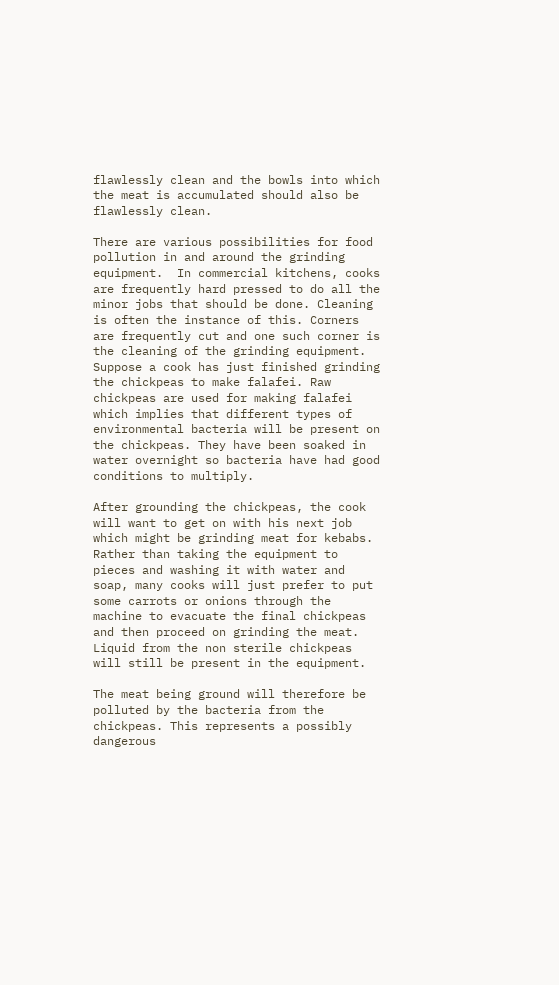flawlessly clean and the bowls into which the meat is accumulated should also be flawlessly clean.

There are various possibilities for food pollution in and around the grinding equipment.  In commercial kitchens, cooks are frequently hard pressed to do all the minor jobs that should be done. Cleaning is often the instance of this. Corners are frequently cut and one such corner is the cleaning of the grinding equipment. Suppose a cook has just finished grinding the chickpeas to make falafei. Raw chickpeas are used for making falafei which implies that different types of environmental bacteria will be present on the chickpeas. They have been soaked in water overnight so bacteria have had good conditions to multiply.

After grounding the chickpeas, the cook will want to get on with his next job which might be grinding meat for kebabs. Rather than taking the equipment to pieces and washing it with water and soap, many cooks will just prefer to put some carrots or onions through the machine to evacuate the final chickpeas and then proceed on grinding the meat. Liquid from the non sterile chickpeas will still be present in the equipment.

The meat being ground will therefore be polluted by the bacteria from the chickpeas. This represents a possibly dangerous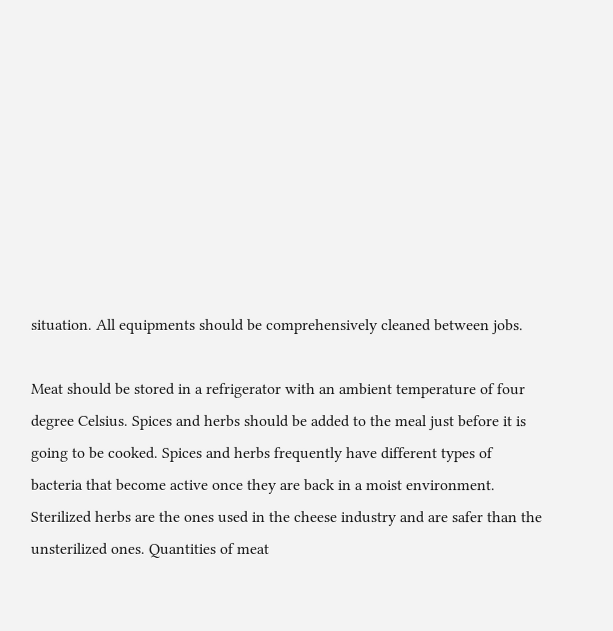situation. All equipments should be comprehensively cleaned between jobs.

Meat should be stored in a refrigerator with an ambient temperature of four degree Celsius. Spices and herbs should be added to the meal just before it is going to be cooked. Spices and herbs frequently have different types of bacteria that become active once they are back in a moist environment.  Sterilized herbs are the ones used in the cheese industry and are safer than the unsterilized ones. Quantities of meat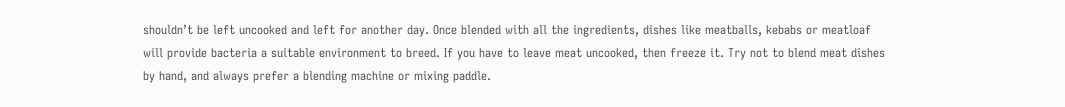shouldn’t be left uncooked and left for another day. Once blended with all the ingredients, dishes like meatballs, kebabs or meatloaf will provide bacteria a suitable environment to breed. If you have to leave meat uncooked, then freeze it. Try not to blend meat dishes by hand, and always prefer a blending machine or mixing paddle.